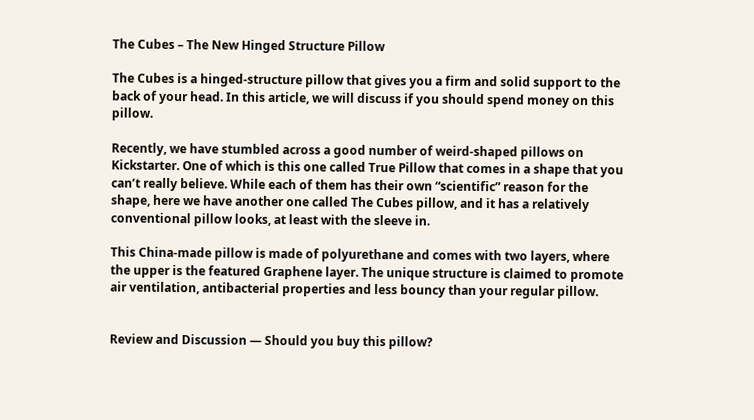The Cubes – The New Hinged Structure Pillow

The Cubes is a hinged-structure pillow that gives you a firm and solid support to the back of your head. In this article, we will discuss if you should spend money on this pillow.

Recently, we have stumbled across a good number of weird-shaped pillows on Kickstarter. One of which is this one called True Pillow that comes in a shape that you can’t really believe. While each of them has their own “scientific” reason for the shape, here we have another one called The Cubes pillow, and it has a relatively conventional pillow looks, at least with the sleeve in.

This China-made pillow is made of polyurethane and comes with two layers, where the upper is the featured Graphene layer. The unique structure is claimed to promote air ventilation, antibacterial properties and less bouncy than your regular pillow.


Review and Discussion — Should you buy this pillow?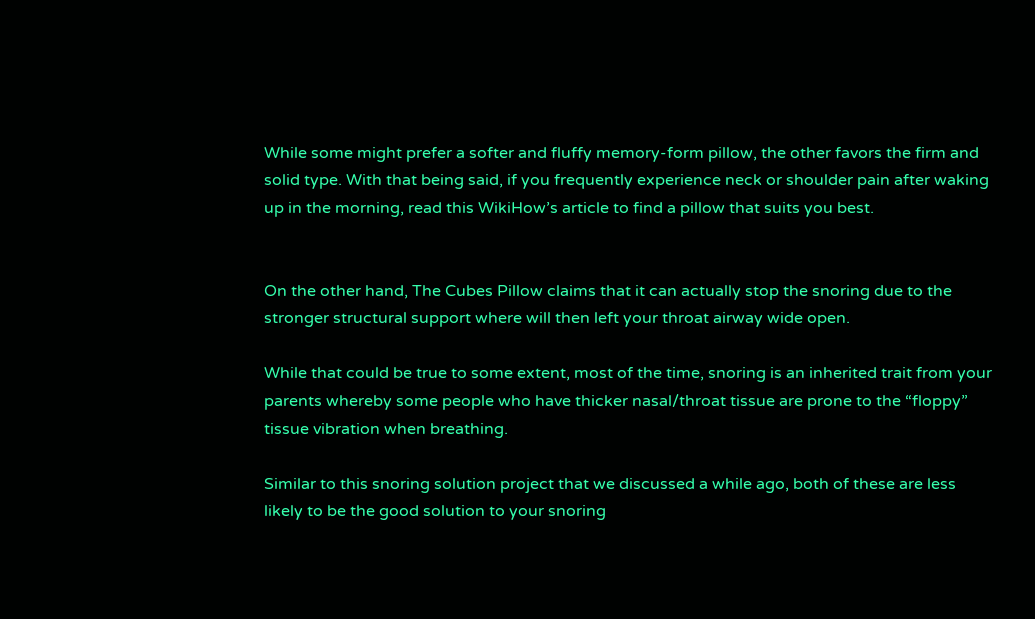While some might prefer a softer and fluffy memory-form pillow, the other favors the firm and solid type. With that being said, if you frequently experience neck or shoulder pain after waking up in the morning, read this WikiHow’s article to find a pillow that suits you best.


On the other hand, The Cubes Pillow claims that it can actually stop the snoring due to the stronger structural support where will then left your throat airway wide open.

While that could be true to some extent, most of the time, snoring is an inherited trait from your parents whereby some people who have thicker nasal/throat tissue are prone to the “floppy” tissue vibration when breathing.

Similar to this snoring solution project that we discussed a while ago, both of these are less likely to be the good solution to your snoring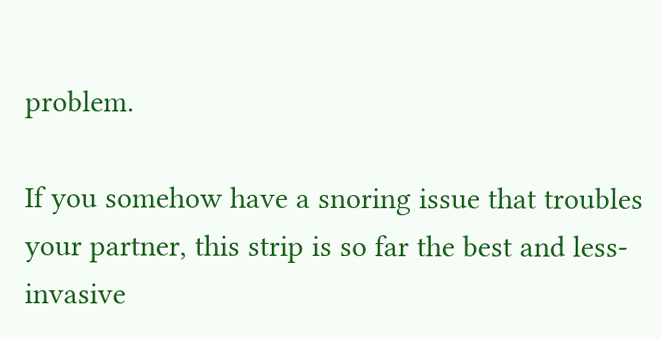problem.

If you somehow have a snoring issue that troubles your partner, this strip is so far the best and less-invasive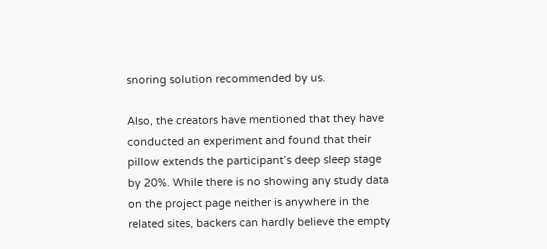snoring solution recommended by us.

Also, the creators have mentioned that they have conducted an experiment and found that their pillow extends the participant’s deep sleep stage by 20%. While there is no showing any study data on the project page neither is anywhere in the related sites, backers can hardly believe the empty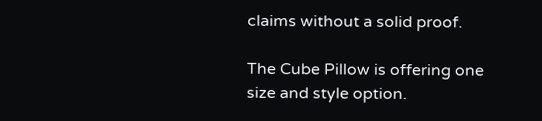claims without a solid proof.

The Cube Pillow is offering one size and style option.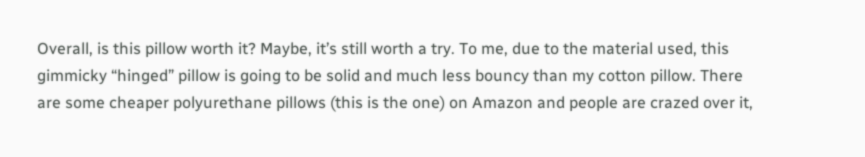Overall, is this pillow worth it? Maybe, it’s still worth a try. To me, due to the material used, this gimmicky “hinged” pillow is going to be solid and much less bouncy than my cotton pillow. There are some cheaper polyurethane pillows (this is the one) on Amazon and people are crazed over it,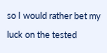so I would rather bet my luck on the tested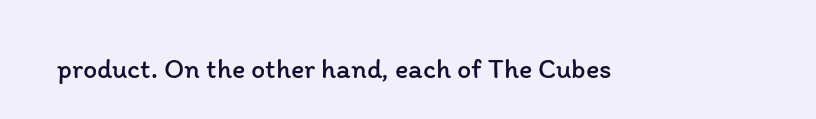product. On the other hand, each of The Cubes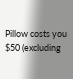Pillow costs you $50 (excluding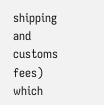shipping and customs fees) which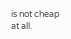is not cheap at all.